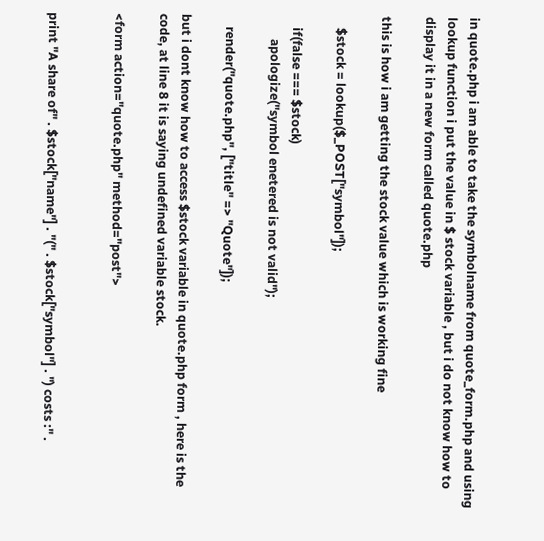in quote.php i am able to take the symbolname from quote_form.php and using lookup function i put the value in $ stock variable , but i do not know how to display it in a new form called quote.php

this is how i am getting the stock value which is working fine

    $stock = lookup($_POST["symbol"]);

    if(false === $stock)
        apologize("symbol enetered is not valid");

    render("quote.php", ["title" => "Quote"]);

but i dont know how to access $stock variable in quote.php form , here is the code, at line 8 it is saying undefined variable stock.

<form action="quote.php" method="post">


print "A share of" . $stock["name"] . "(" . $stock["symbol"] . ") costs :" .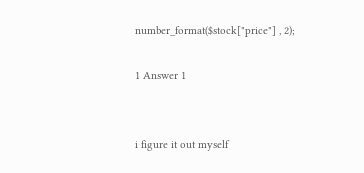number_format($stock["price"] , 2);

1 Answer 1


i figure it out myself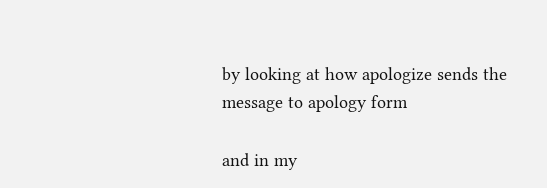by looking at how apologize sends the message to apology form

and in my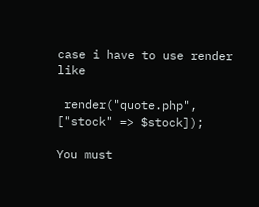case i have to use render like

 render("quote.php", ["stock" => $stock]);

You must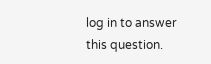log in to answer this question.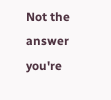Not the answer you're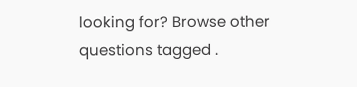looking for? Browse other questions tagged .